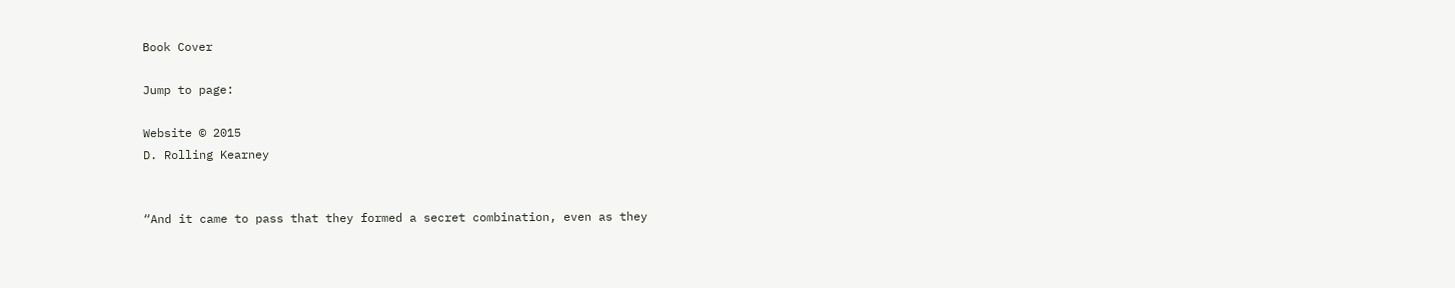Book Cover

Jump to page:

Website © 2015
D. Rolling Kearney


“And it came to pass that they formed a secret combination, even as they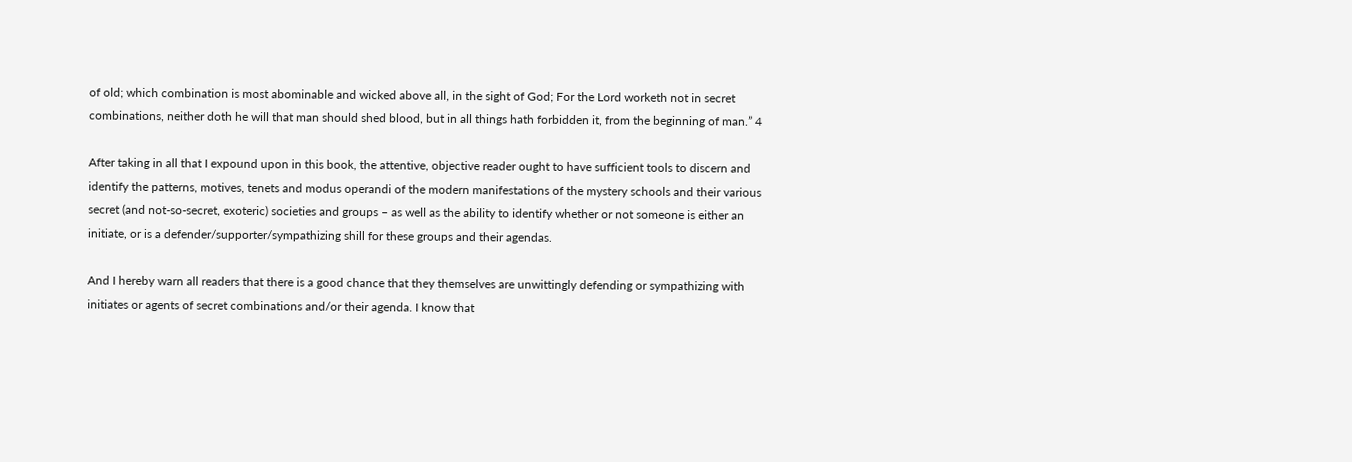of old; which combination is most abominable and wicked above all, in the sight of God; For the Lord worketh not in secret combinations, neither doth he will that man should shed blood, but in all things hath forbidden it, from the beginning of man.” 4

After taking in all that I expound upon in this book, the attentive, objective reader ought to have sufficient tools to discern and identify the patterns, motives, tenets and modus operandi of the modern manifestations of the mystery schools and their various secret (and not-so-secret, exoteric) societies and groups – as well as the ability to identify whether or not someone is either an initiate, or is a defender/supporter/sympathizing shill for these groups and their agendas.

And I hereby warn all readers that there is a good chance that they themselves are unwittingly defending or sympathizing with initiates or agents of secret combinations and/or their agenda. I know that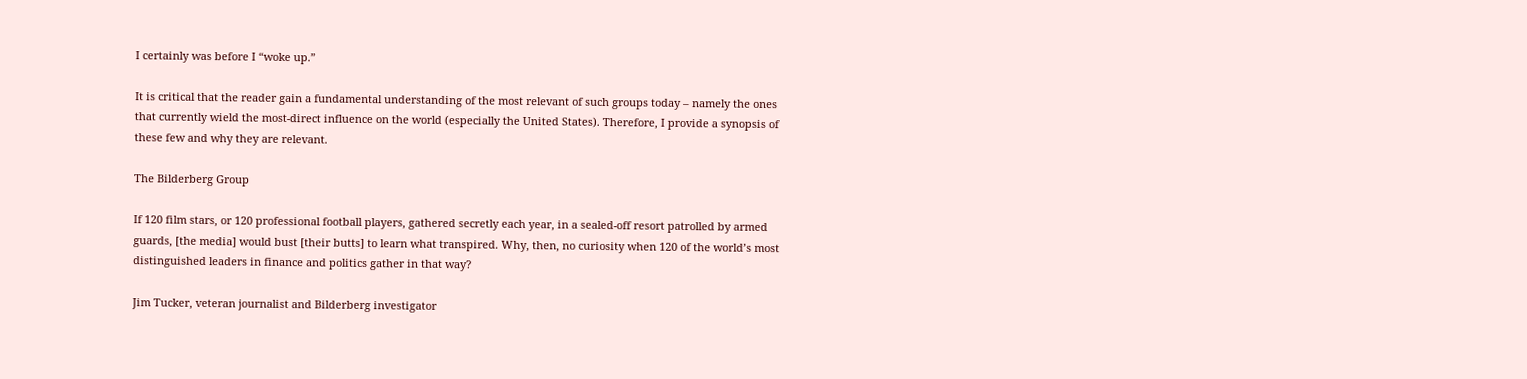I certainly was before I “woke up.”

It is critical that the reader gain a fundamental understanding of the most relevant of such groups today – namely the ones that currently wield the most-direct influence on the world (especially the United States). Therefore, I provide a synopsis of these few and why they are relevant.

The Bilderberg Group

If 120 film stars, or 120 professional football players, gathered secretly each year, in a sealed-off resort patrolled by armed guards, [the media] would bust [their butts] to learn what transpired. Why, then, no curiosity when 120 of the world’s most distinguished leaders in finance and politics gather in that way?

Jim Tucker, veteran journalist and Bilderberg investigator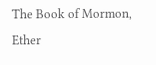The Book of Mormon, Ether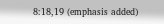8:18,19 (emphasis added)